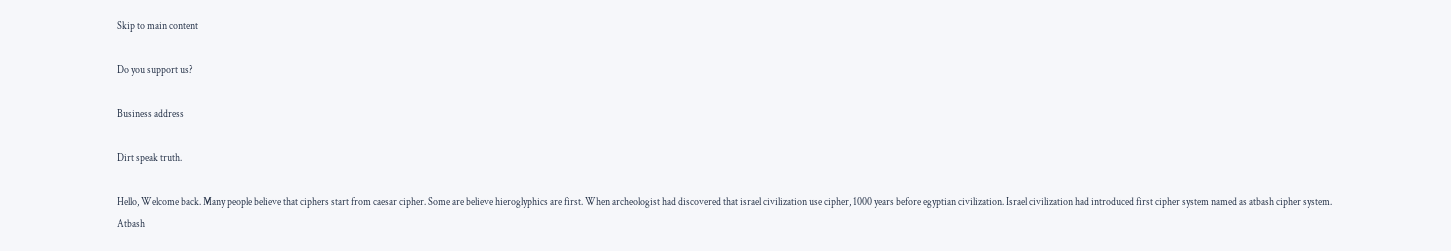Skip to main content

Do you support us?

Business address

Dirt speak truth.

Hello, Welcome back. Many people believe that ciphers start from caesar cipher. Some are believe hieroglyphics are first. When archeologist had discovered that israel civilization use cipher, 1000 years before egyptian civilization. Israel civilization had introduced first cipher system named as atbash cipher system.
Atbash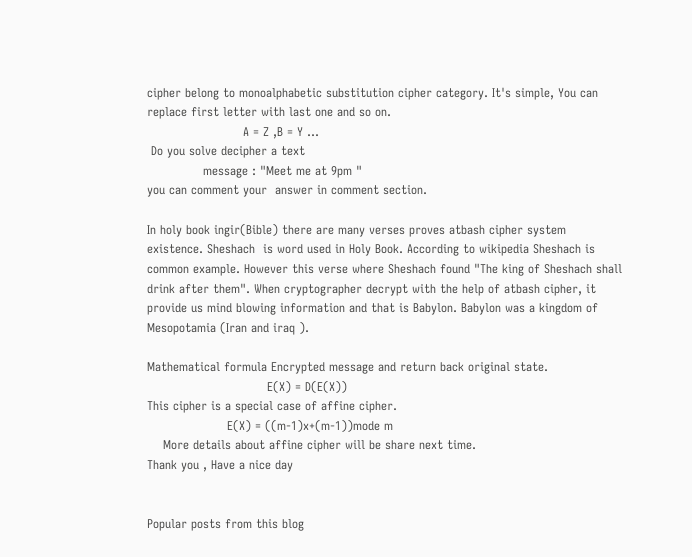cipher belong to monoalphabetic substitution cipher category. It's simple, You can replace first letter with last one and so on.
                        A = Z ,B = Y ...
 Do you solve decipher a text
              message : "Meet me at 9pm "
you can comment your  answer in comment section.

In holy book ingir(Bible) there are many verses proves atbash cipher system existence. Sheshach  is word used in Holy Book. According to wikipedia Sheshach is common example. However this verse where Sheshach found "The king of Sheshach shall drink after them". When cryptographer decrypt with the help of atbash cipher, it provide us mind blowing information and that is Babylon. Babylon was a kingdom of Mesopotamia (Iran and iraq ).

Mathematical formula Encrypted message and return back original state.
                              E(X) = D(E(X))
This cipher is a special case of affine cipher.
                    E(X) = ((m-1)x+(m-1))mode m
    More details about affine cipher will be share next time.
Thank you , Have a nice day


Popular posts from this blog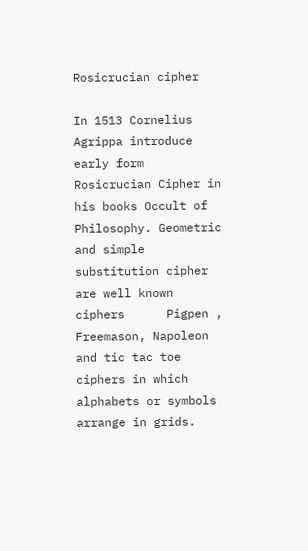Rosicrucian cipher

In 1513 Cornelius Agrippa introduce early form Rosicrucian Cipher in his books Occult of Philosophy. Geometric and simple substitution cipher are well known ciphers      Pigpen , Freemason, Napoleon and tic tac toe ciphers in which alphabets or symbols arrange in grids.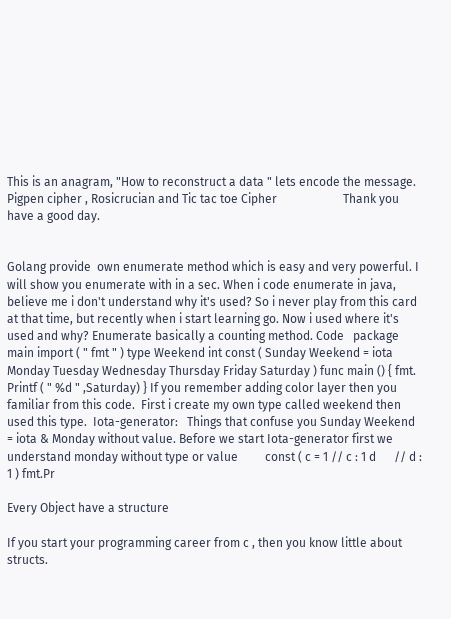This is an anagram, "How to reconstruct a data " lets encode the message.       Pigpen cipher , Rosicrucian and Tic tac toe Cipher                      Thank you have a good day.


Golang provide  own enumerate method which is easy and very powerful. I will show you enumerate with in a sec. When i code enumerate in java, believe me i don't understand why it's used? So i never play from this card at that time, but recently when i start learning go. Now i used where it's used and why? Enumerate basically a counting method. Code   package main import ( " fmt " ) type Weekend int const ( Sunday Weekend = iota Monday Tuesday Wednesday Thursday Friday Saturday ) func main () { fmt. Printf ( " %d " ,Saturday) } If you remember adding color layer then you familiar from this code.  First i create my own type called weekend then used this type.  Iota-generator:   Things that confuse you Sunday Weekend = iota & Monday without value. Before we start Iota-generator first we understand monday without type or value         const ( c = 1 // c : 1 d      // d : 1 ) fmt.Pr

Every Object have a structure

If you start your programming career from c , then you know little about structs.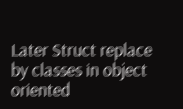Later Struct replace by classes in object oriented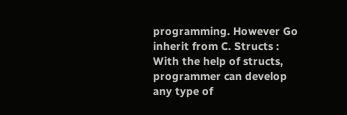programming. However Go inherit from C. Structs :     With the help of structs, programmer can develop any type of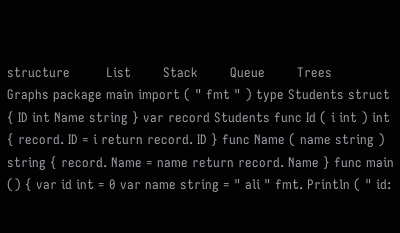structure         List        Stack        Queue        Trees        Graphs package main import ( " fmt " ) type Students struct { ID int Name string } var record Students func Id ( i int ) int { record. ID = i return record. ID } func Name ( name string ) string { record. Name = name return record. Name } func main () { var id int = 0 var name string = " ali " fmt. Println ( " id: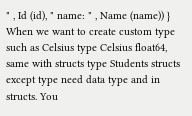" , Id (id), " name: " , Name (name)) } When we want to create custom type such as Celsius type Celsius float64, same with structs type Students structs except type need data type and in structs. You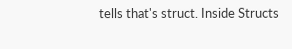tells that's struct. Inside Structs